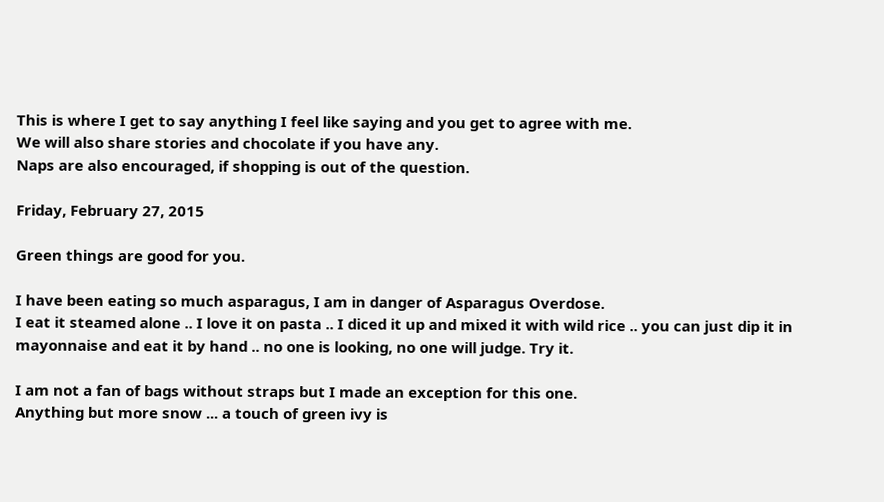This is where I get to say anything I feel like saying and you get to agree with me.
We will also share stories and chocolate if you have any.
Naps are also encouraged, if shopping is out of the question.

Friday, February 27, 2015

Green things are good for you.

I have been eating so much asparagus, I am in danger of Asparagus Overdose.
I eat it steamed alone .. I love it on pasta .. I diced it up and mixed it with wild rice .. you can just dip it in mayonnaise and eat it by hand .. no one is looking, no one will judge. Try it.

I am not a fan of bags without straps but I made an exception for this one.
Anything but more snow ... a touch of green ivy is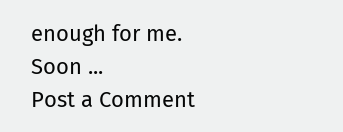enough for me.
Soon ...
Post a Comment